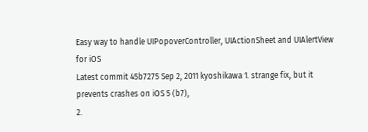Easy way to handle UIPopoverController, UIActionSheet and UIAlertView for iOS
Latest commit 45b7275 Sep 2, 2011 kyoshikawa 1. strange fix, but it prevents crashes on iOS 5 (b7),
2.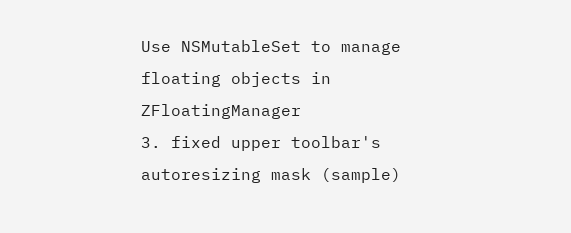Use NSMutableSet to manage floating objects in ZFloatingManager
3. fixed upper toolbar's autoresizing mask (sample)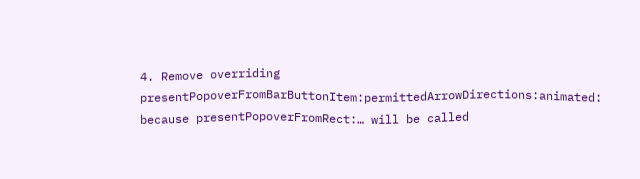4. Remove overriding presentPopoverFromBarButtonItem:permittedArrowDirections:animated: because presentPopoverFromRect:… will be called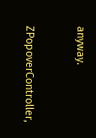anyway.


ZPopoverController,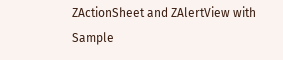ZActionSheet and ZAlertView with Sample